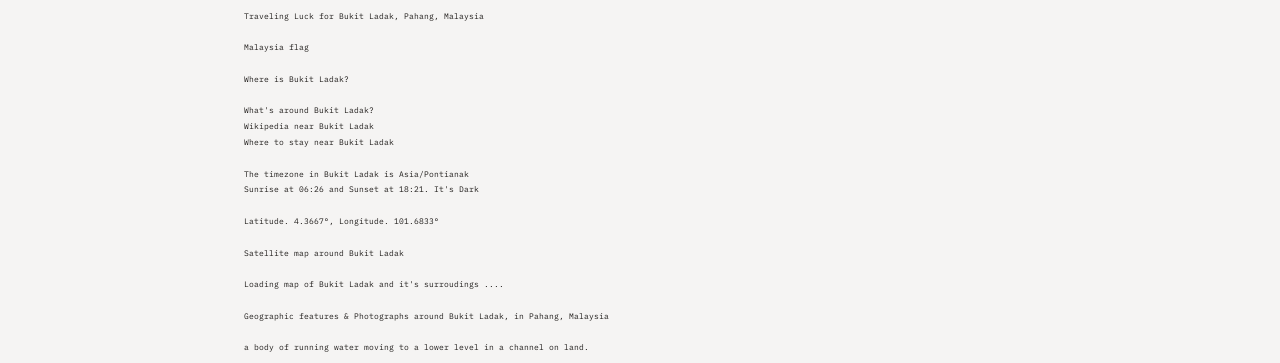Traveling Luck for Bukit Ladak, Pahang, Malaysia

Malaysia flag

Where is Bukit Ladak?

What's around Bukit Ladak?
Wikipedia near Bukit Ladak
Where to stay near Bukit Ladak

The timezone in Bukit Ladak is Asia/Pontianak
Sunrise at 06:26 and Sunset at 18:21. It's Dark

Latitude. 4.3667°, Longitude. 101.6833°

Satellite map around Bukit Ladak

Loading map of Bukit Ladak and it's surroudings ....

Geographic features & Photographs around Bukit Ladak, in Pahang, Malaysia

a body of running water moving to a lower level in a channel on land.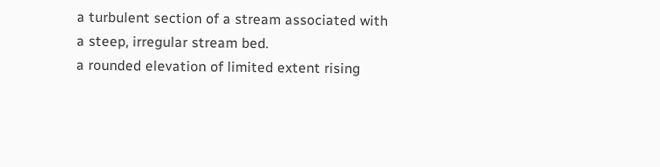a turbulent section of a stream associated with a steep, irregular stream bed.
a rounded elevation of limited extent rising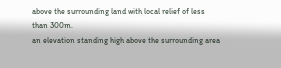above the surrounding land with local relief of less than 300m.
an elevation standing high above the surrounding area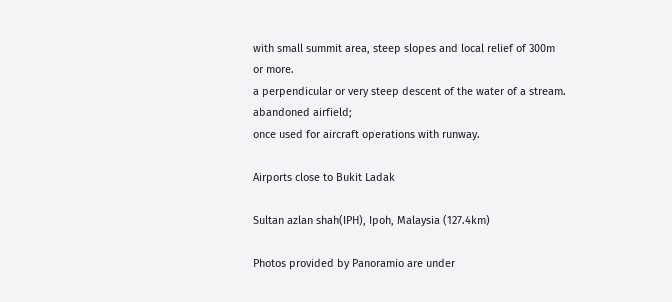with small summit area, steep slopes and local relief of 300m or more.
a perpendicular or very steep descent of the water of a stream.
abandoned airfield;
once used for aircraft operations with runway.

Airports close to Bukit Ladak

Sultan azlan shah(IPH), Ipoh, Malaysia (127.4km)

Photos provided by Panoramio are under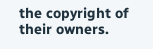the copyright of their owners.